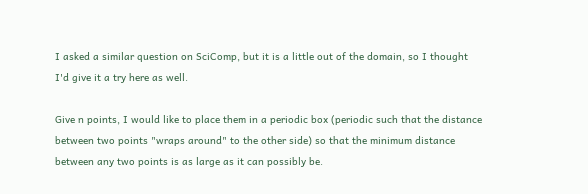I asked a similar question on SciComp, but it is a little out of the domain, so I thought I'd give it a try here as well.

Give n points, I would like to place them in a periodic box (periodic such that the distance between two points "wraps around" to the other side) so that the minimum distance between any two points is as large as it can possibly be.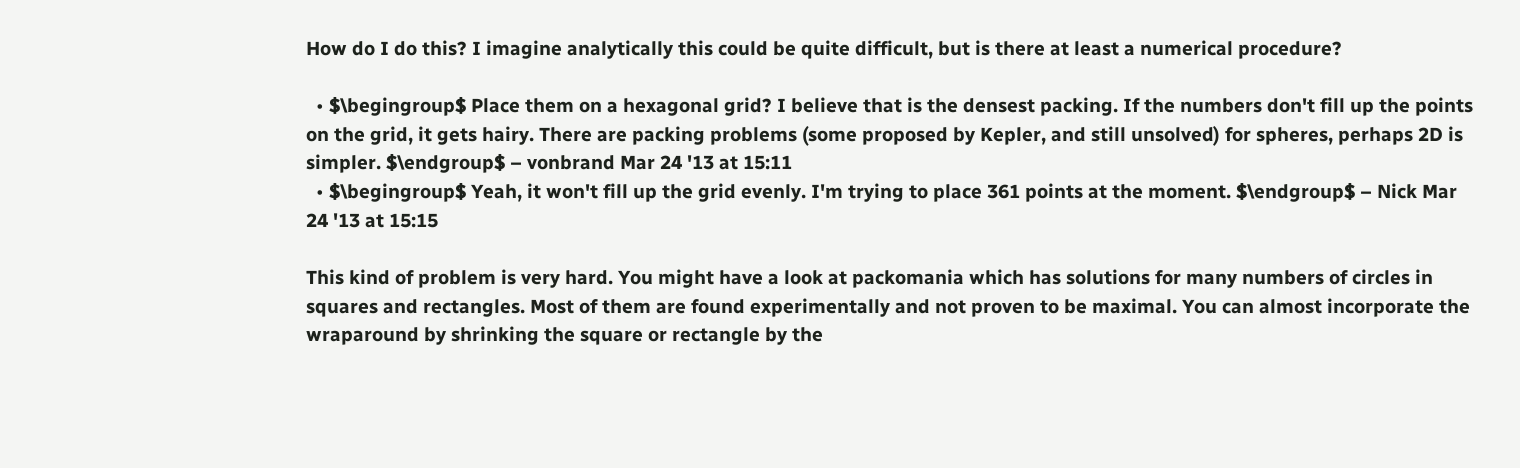How do I do this? I imagine analytically this could be quite difficult, but is there at least a numerical procedure?

  • $\begingroup$ Place them on a hexagonal grid? I believe that is the densest packing. If the numbers don't fill up the points on the grid, it gets hairy. There are packing problems (some proposed by Kepler, and still unsolved) for spheres, perhaps 2D is simpler. $\endgroup$ – vonbrand Mar 24 '13 at 15:11
  • $\begingroup$ Yeah, it won't fill up the grid evenly. I'm trying to place 361 points at the moment. $\endgroup$ – Nick Mar 24 '13 at 15:15

This kind of problem is very hard. You might have a look at packomania which has solutions for many numbers of circles in squares and rectangles. Most of them are found experimentally and not proven to be maximal. You can almost incorporate the wraparound by shrinking the square or rectangle by the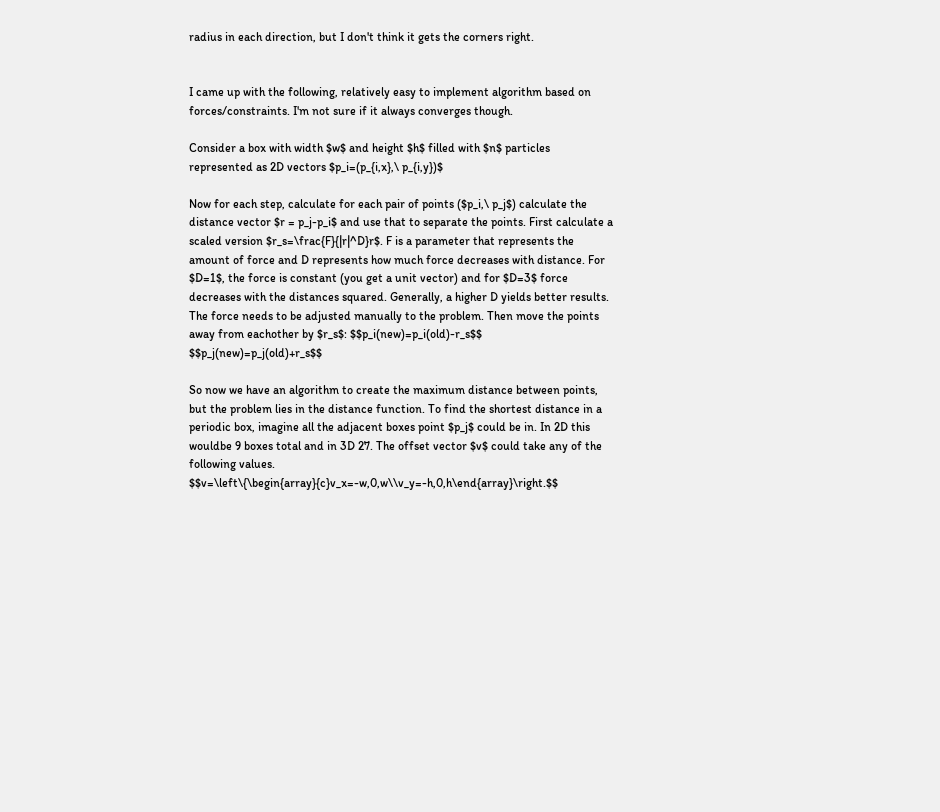radius in each direction, but I don't think it gets the corners right.


I came up with the following, relatively easy to implement algorithm based on forces/constraints. I'm not sure if it always converges though.

Consider a box with width $w$ and height $h$ filled with $n$ particles represented as 2D vectors $p_i=(p_{i,x},\ p_{i,y})$

Now for each step, calculate for each pair of points ($p_i,\ p_j$) calculate the distance vector $r = p_j-p_i$ and use that to separate the points. First calculate a scaled version $r_s=\frac{F}{|r|^D}r$. F is a parameter that represents the amount of force and D represents how much force decreases with distance. For $D=1$, the force is constant (you get a unit vector) and for $D=3$ force decreases with the distances squared. Generally, a higher D yields better results. The force needs to be adjusted manually to the problem. Then move the points away from eachother by $r_s$: $$p_i(new)=p_i(old)-r_s$$ $$p_j(new)=p_j(old)+r_s$$

So now we have an algorithm to create the maximum distance between points, but the problem lies in the distance function. To find the shortest distance in a periodic box, imagine all the adjacent boxes point $p_j$ could be in. In 2D this wouldbe 9 boxes total and in 3D 27. The offset vector $v$ could take any of the following values. $$v=\left\{\begin{array}{c}v_x=-w,0,w\\v_y=-h,0,h\end{array}\right.$$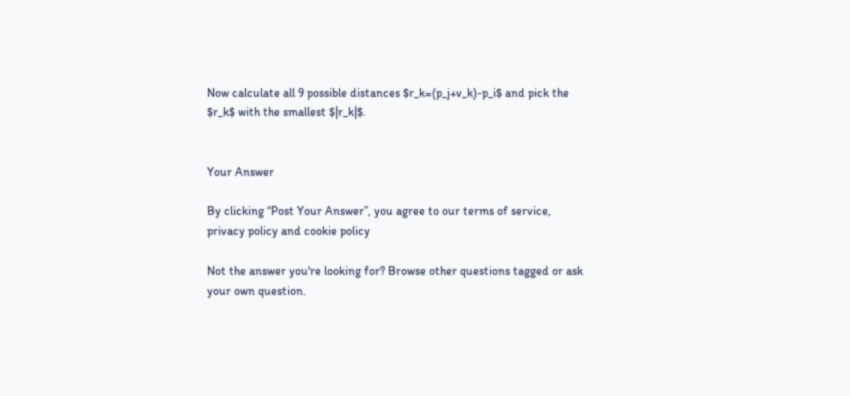Now calculate all 9 possible distances $r_k=(p_j+v_k)-p_i$ and pick the $r_k$ with the smallest $|r_k|$.


Your Answer

By clicking “Post Your Answer”, you agree to our terms of service, privacy policy and cookie policy

Not the answer you're looking for? Browse other questions tagged or ask your own question.